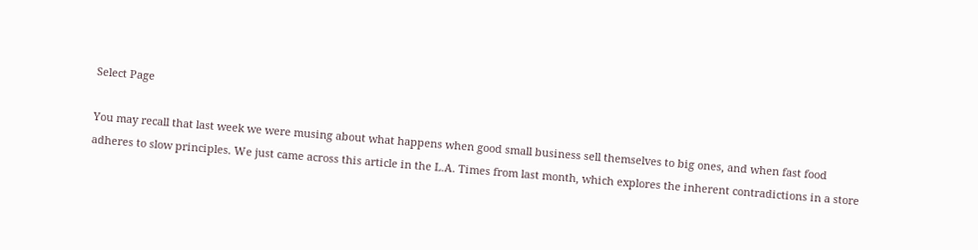Select Page

You may recall that last week we were musing about what happens when good small business sell themselves to big ones, and when fast food adheres to slow principles. We just came across this article in the L.A. Times from last month, which explores the inherent contradictions in a store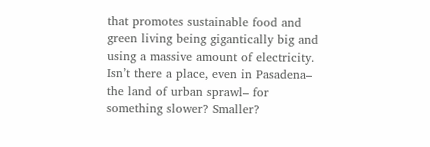that promotes sustainable food and green living being gigantically big and using a massive amount of electricity. Isn’t there a place, even in Pasadena– the land of urban sprawl– for something slower? Smaller?